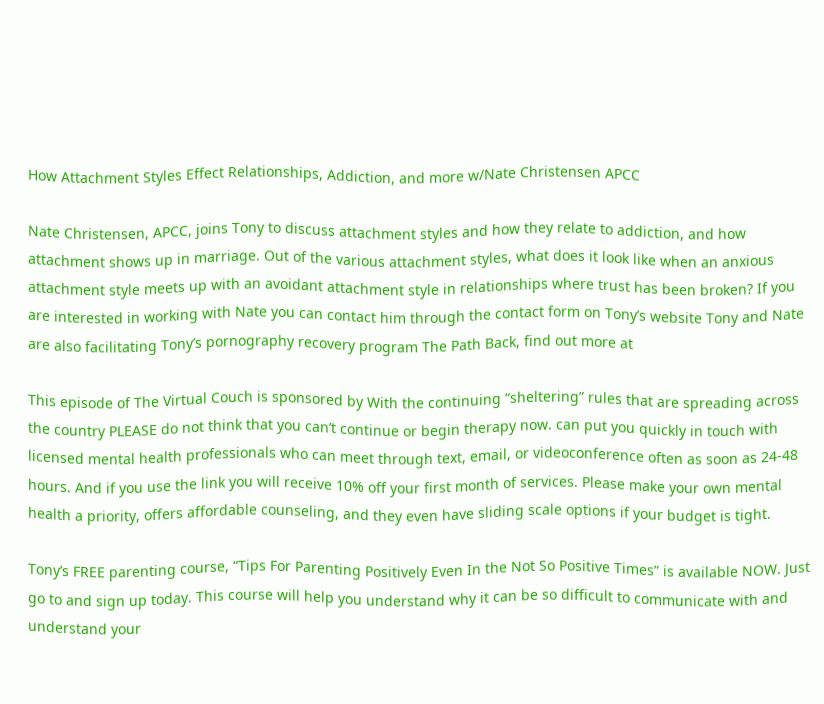How Attachment Styles Effect Relationships, Addiction, and more w/Nate Christensen APCC

Nate Christensen, APCC, joins Tony to discuss attachment styles and how they relate to addiction, and how attachment shows up in marriage. Out of the various attachment styles, what does it look like when an anxious attachment style meets up with an avoidant attachment style in relationships where trust has been broken? If you are interested in working with Nate you can contact him through the contact form on Tony’s website Tony and Nate are also facilitating Tony’s pornography recovery program The Path Back, find out more at

This episode of The Virtual Couch is sponsored by With the continuing “sheltering” rules that are spreading across the country PLEASE do not think that you can’t continue or begin therapy now. can put you quickly in touch with licensed mental health professionals who can meet through text, email, or videoconference often as soon as 24-48 hours. And if you use the link you will receive 10% off your first month of services. Please make your own mental health a priority, offers affordable counseling, and they even have sliding scale options if your budget is tight.

Tony’s FREE parenting course, “Tips For Parenting Positively Even In the Not So Positive Times” is available NOW. Just go to and sign up today. This course will help you understand why it can be so difficult to communicate with and understand your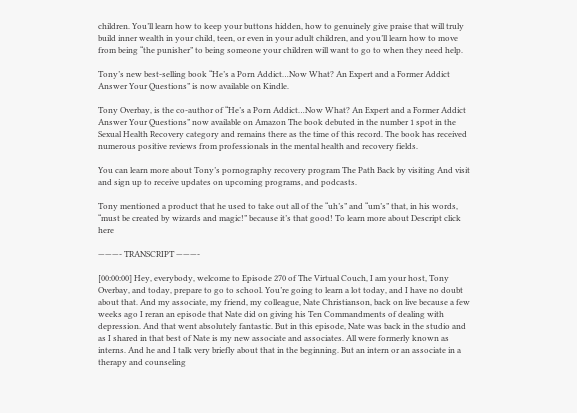children. You’ll learn how to keep your buttons hidden, how to genuinely give praise that will truly build inner wealth in your child, teen, or even in your adult children, and you’ll learn how to move from being “the punisher” to being someone your children will want to go to when they need help.

Tony’s new best-selling book “He’s a Porn Addict…Now What? An Expert and a Former Addict Answer Your Questions” is now available on Kindle.

Tony Overbay, is the co-author of “He’s a Porn Addict…Now What? An Expert and a Former Addict Answer Your Questions” now available on Amazon The book debuted in the number 1 spot in the Sexual Health Recovery category and remains there as the time of this record. The book has received numerous positive reviews from professionals in the mental health and recovery fields.

You can learn more about Tony’s pornography recovery program The Path Back by visiting And visit and sign up to receive updates on upcoming programs, and podcasts.

Tony mentioned a product that he used to take out all of the “uh’s” and “um’s” that, in his words, “must be created by wizards and magic!” because it’s that good! To learn more about Descript click here

———- TRANSCRIPT ———-

[00:00:00] Hey, everybody, welcome to Episode 270 of The Virtual Couch, I am your host, Tony Overbay, and today, prepare to go to school. You’re going to learn a lot today, and I have no doubt about that. And my associate, my friend, my colleague, Nate Christianson, back on live because a few weeks ago I reran an episode that Nate did on giving his Ten Commandments of dealing with depression. And that went absolutely fantastic. But in this episode, Nate was back in the studio and as I shared in that best of Nate is my new associate and associates. All were formerly known as interns. And he and I talk very briefly about that in the beginning. But an intern or an associate in a therapy and counseling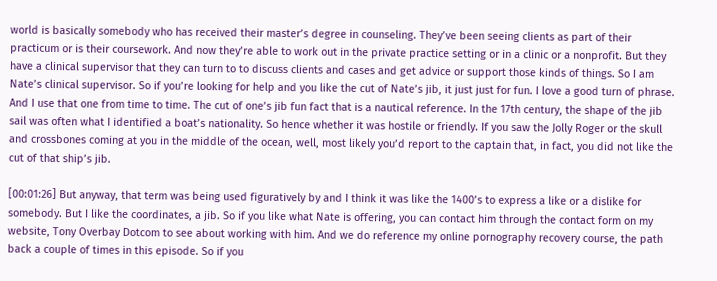world is basically somebody who has received their master’s degree in counseling. They’ve been seeing clients as part of their practicum or is their coursework. And now they’re able to work out in the private practice setting or in a clinic or a nonprofit. But they have a clinical supervisor that they can turn to to discuss clients and cases and get advice or support those kinds of things. So I am Nate’s clinical supervisor. So if you’re looking for help and you like the cut of Nate’s jib, it just just for fun. I love a good turn of phrase. And I use that one from time to time. The cut of one’s jib fun fact that is a nautical reference. In the 17th century, the shape of the jib sail was often what I identified a boat’s nationality. So hence whether it was hostile or friendly. If you saw the Jolly Roger or the skull and crossbones coming at you in the middle of the ocean, well, most likely you’d report to the captain that, in fact, you did not like the cut of that ship’s jib.

[00:01:26] But anyway, that term was being used figuratively by and I think it was like the 1400’s to express a like or a dislike for somebody. But I like the coordinates, a jib. So if you like what Nate is offering, you can contact him through the contact form on my website, Tony Overbay Dotcom to see about working with him. And we do reference my online pornography recovery course, the path back a couple of times in this episode. So if you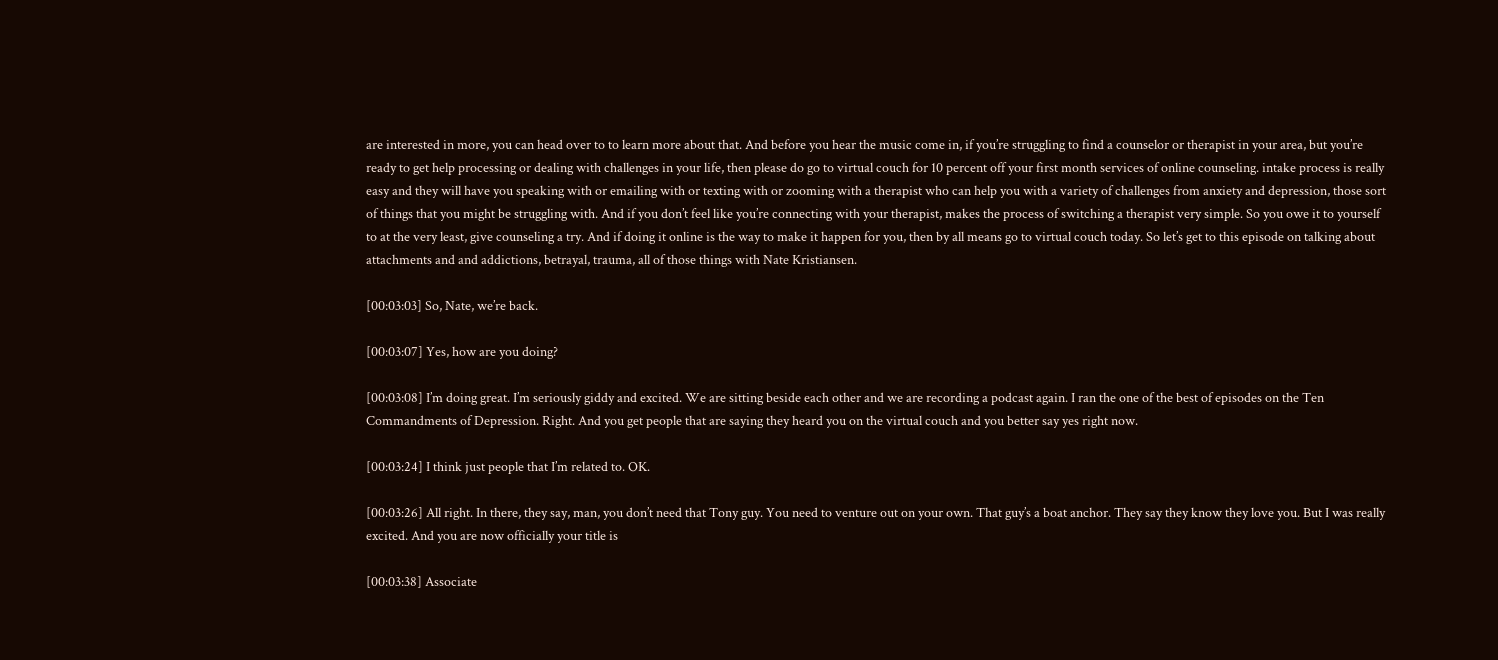are interested in more, you can head over to to learn more about that. And before you hear the music come in, if you’re struggling to find a counselor or therapist in your area, but you’re ready to get help processing or dealing with challenges in your life, then please do go to virtual couch for 10 percent off your first month services of online counseling. intake process is really easy and they will have you speaking with or emailing with or texting with or zooming with a therapist who can help you with a variety of challenges from anxiety and depression, those sort of things that you might be struggling with. And if you don’t feel like you’re connecting with your therapist, makes the process of switching a therapist very simple. So you owe it to yourself to at the very least, give counseling a try. And if doing it online is the way to make it happen for you, then by all means go to virtual couch today. So let’s get to this episode on talking about attachments and and addictions, betrayal, trauma, all of those things with Nate Kristiansen.

[00:03:03] So, Nate, we’re back.

[00:03:07] Yes, how are you doing?

[00:03:08] I’m doing great. I’m seriously giddy and excited. We are sitting beside each other and we are recording a podcast again. I ran the one of the best of episodes on the Ten Commandments of Depression. Right. And you get people that are saying they heard you on the virtual couch and you better say yes right now.

[00:03:24] I think just people that I’m related to. OK.

[00:03:26] All right. In there, they say, man, you don’t need that Tony guy. You need to venture out on your own. That guy’s a boat anchor. They say they know they love you. But I was really excited. And you are now officially your title is

[00:03:38] Associate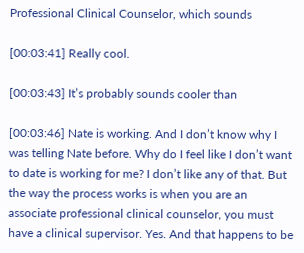Professional Clinical Counselor, which sounds

[00:03:41] Really cool.

[00:03:43] It’s probably sounds cooler than

[00:03:46] Nate is working. And I don’t know why I was telling Nate before. Why do I feel like I don’t want to date is working for me? I don’t like any of that. But the way the process works is when you are an associate professional clinical counselor, you must have a clinical supervisor. Yes. And that happens to be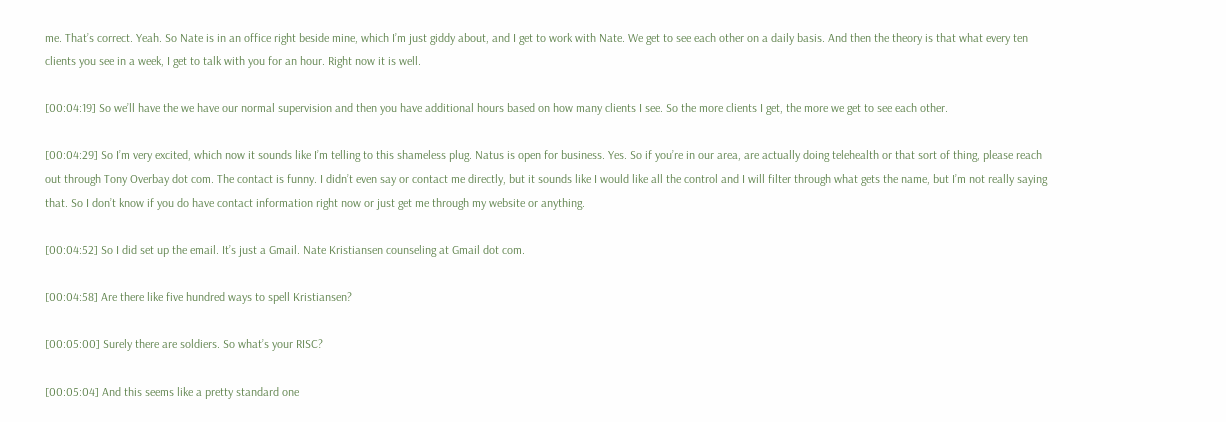me. That’s correct. Yeah. So Nate is in an office right beside mine, which I’m just giddy about, and I get to work with Nate. We get to see each other on a daily basis. And then the theory is that what every ten clients you see in a week, I get to talk with you for an hour. Right now it is well.

[00:04:19] So we’ll have the we have our normal supervision and then you have additional hours based on how many clients I see. So the more clients I get, the more we get to see each other.

[00:04:29] So I’m very excited, which now it sounds like I’m telling to this shameless plug. Natus is open for business. Yes. So if you’re in our area, are actually doing telehealth or that sort of thing, please reach out through Tony Overbay dot com. The contact is funny. I didn’t even say or contact me directly, but it sounds like I would like all the control and I will filter through what gets the name, but I’m not really saying that. So I don’t know if you do have contact information right now or just get me through my website or anything.

[00:04:52] So I did set up the email. It’s just a Gmail. Nate Kristiansen counseling at Gmail dot com.

[00:04:58] Are there like five hundred ways to spell Kristiansen?

[00:05:00] Surely there are soldiers. So what’s your RISC?

[00:05:04] And this seems like a pretty standard one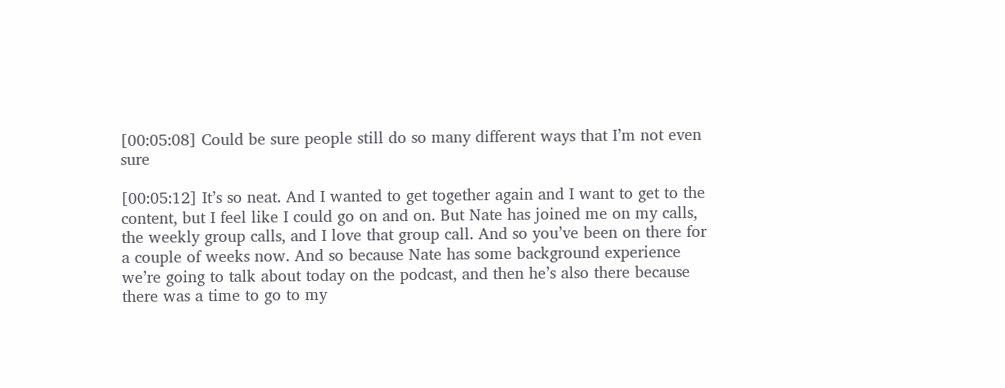[00:05:08] Could be sure people still do so many different ways that I’m not even sure

[00:05:12] It’s so neat. And I wanted to get together again and I want to get to the content, but I feel like I could go on and on. But Nate has joined me on my calls, the weekly group calls, and I love that group call. And so you’ve been on there for a couple of weeks now. And so because Nate has some background experience we’re going to talk about today on the podcast, and then he’s also there because there was a time to go to my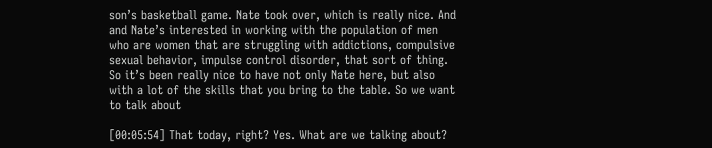son’s basketball game. Nate took over, which is really nice. And and Nate’s interested in working with the population of men who are women that are struggling with addictions, compulsive sexual behavior, impulse control disorder, that sort of thing. So it’s been really nice to have not only Nate here, but also with a lot of the skills that you bring to the table. So we want to talk about

[00:05:54] That today, right? Yes. What are we talking about?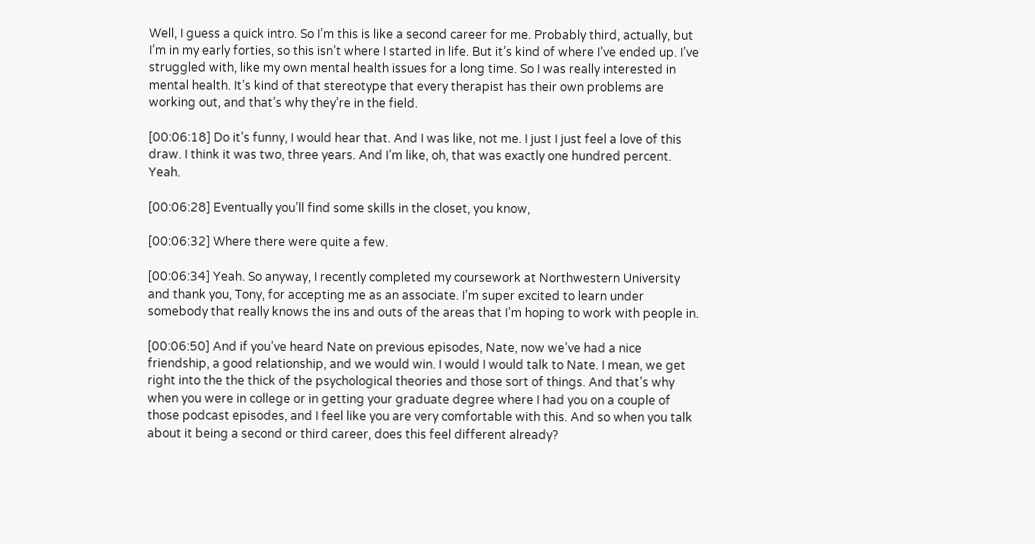Well, I guess a quick intro. So I’m this is like a second career for me. Probably third, actually, but I’m in my early forties, so this isn’t where I started in life. But it’s kind of where I’ve ended up. I’ve struggled with, like my own mental health issues for a long time. So I was really interested in mental health. It’s kind of that stereotype that every therapist has their own problems are working out, and that’s why they’re in the field.

[00:06:18] Do it’s funny, I would hear that. And I was like, not me. I just I just feel a love of this draw. I think it was two, three years. And I’m like, oh, that was exactly one hundred percent. Yeah.

[00:06:28] Eventually you’ll find some skills in the closet, you know,

[00:06:32] Where there were quite a few.

[00:06:34] Yeah. So anyway, I recently completed my coursework at Northwestern University and thank you, Tony, for accepting me as an associate. I’m super excited to learn under somebody that really knows the ins and outs of the areas that I’m hoping to work with people in.

[00:06:50] And if you’ve heard Nate on previous episodes, Nate, now we’ve had a nice friendship, a good relationship, and we would win. I would I would talk to Nate. I mean, we get right into the the thick of the psychological theories and those sort of things. And that’s why when you were in college or in getting your graduate degree where I had you on a couple of those podcast episodes, and I feel like you are very comfortable with this. And so when you talk about it being a second or third career, does this feel different already?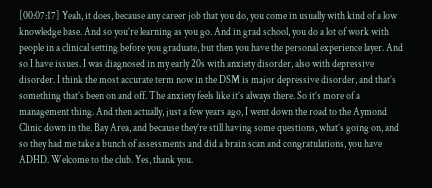[00:07:17] Yeah, it does, because any career job that you do, you come in usually with kind of a low knowledge base. And so you’re learning as you go. And in grad school, you do a lot of work with people in a clinical setting before you graduate, but then you have the personal experience layer. And so I have issues. I was diagnosed in my early 20s with anxiety disorder, also with depressive disorder. I think the most accurate term now in the DSM is major depressive disorder, and that’s something that’s been on and off. The anxiety feels like it’s always there. So it’s more of a management thing. And then actually, just a few years ago, I went down the road to the Aymond Clinic down in the. Bay Area, and because they’re still having some questions, what’s going on, and so they had me take a bunch of assessments and did a brain scan and congratulations, you have ADHD. Welcome to the club. Yes, thank you.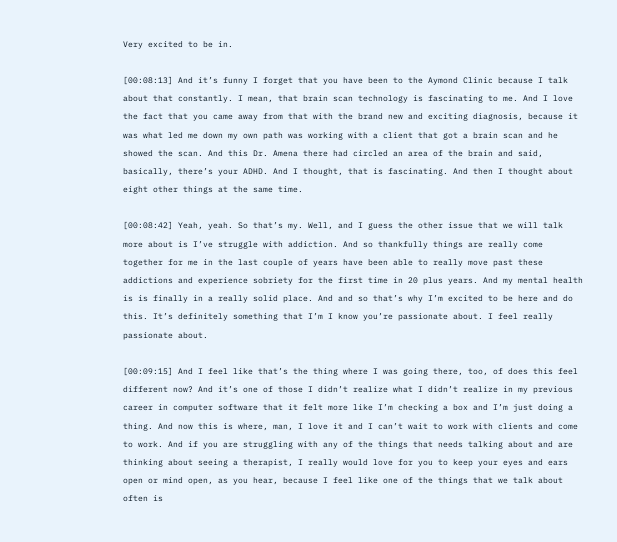Very excited to be in.

[00:08:13] And it’s funny I forget that you have been to the Aymond Clinic because I talk about that constantly. I mean, that brain scan technology is fascinating to me. And I love the fact that you came away from that with the brand new and exciting diagnosis, because it was what led me down my own path was working with a client that got a brain scan and he showed the scan. And this Dr. Amena there had circled an area of the brain and said, basically, there’s your ADHD. And I thought, that is fascinating. And then I thought about eight other things at the same time.

[00:08:42] Yeah, yeah. So that’s my. Well, and I guess the other issue that we will talk more about is I’ve struggle with addiction. And so thankfully things are really come together for me in the last couple of years have been able to really move past these addictions and experience sobriety for the first time in 20 plus years. And my mental health is is finally in a really solid place. And and so that’s why I’m excited to be here and do this. It’s definitely something that I’m I know you’re passionate about. I feel really passionate about.

[00:09:15] And I feel like that’s the thing where I was going there, too, of does this feel different now? And it’s one of those I didn’t realize what I didn’t realize in my previous career in computer software that it felt more like I’m checking a box and I’m just doing a thing. And now this is where, man, I love it and I can’t wait to work with clients and come to work. And if you are struggling with any of the things that needs talking about and are thinking about seeing a therapist, I really would love for you to keep your eyes and ears open or mind open, as you hear, because I feel like one of the things that we talk about often is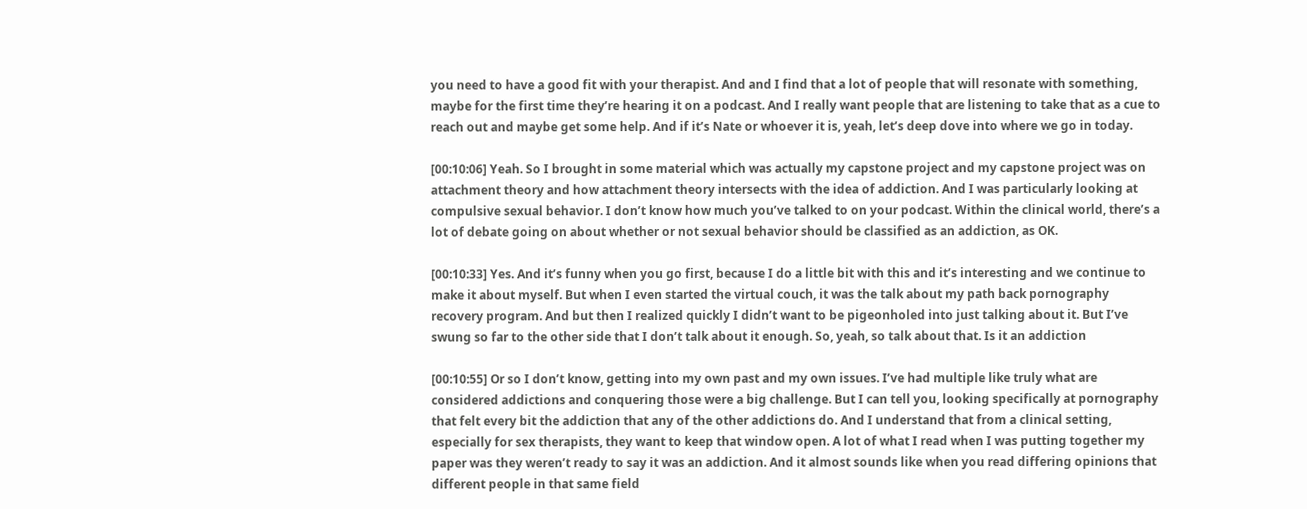you need to have a good fit with your therapist. And and I find that a lot of people that will resonate with something, maybe for the first time they’re hearing it on a podcast. And I really want people that are listening to take that as a cue to reach out and maybe get some help. And if it’s Nate or whoever it is, yeah, let’s deep dove into where we go in today.

[00:10:06] Yeah. So I brought in some material which was actually my capstone project and my capstone project was on attachment theory and how attachment theory intersects with the idea of addiction. And I was particularly looking at compulsive sexual behavior. I don’t know how much you’ve talked to on your podcast. Within the clinical world, there’s a lot of debate going on about whether or not sexual behavior should be classified as an addiction, as OK.

[00:10:33] Yes. And it’s funny when you go first, because I do a little bit with this and it’s interesting and we continue to make it about myself. But when I even started the virtual couch, it was the talk about my path back pornography recovery program. And but then I realized quickly I didn’t want to be pigeonholed into just talking about it. But I’ve swung so far to the other side that I don’t talk about it enough. So, yeah, so talk about that. Is it an addiction

[00:10:55] Or so I don’t know, getting into my own past and my own issues. I’ve had multiple like truly what are considered addictions and conquering those were a big challenge. But I can tell you, looking specifically at pornography that felt every bit the addiction that any of the other addictions do. And I understand that from a clinical setting, especially for sex therapists, they want to keep that window open. A lot of what I read when I was putting together my paper was they weren’t ready to say it was an addiction. And it almost sounds like when you read differing opinions that different people in that same field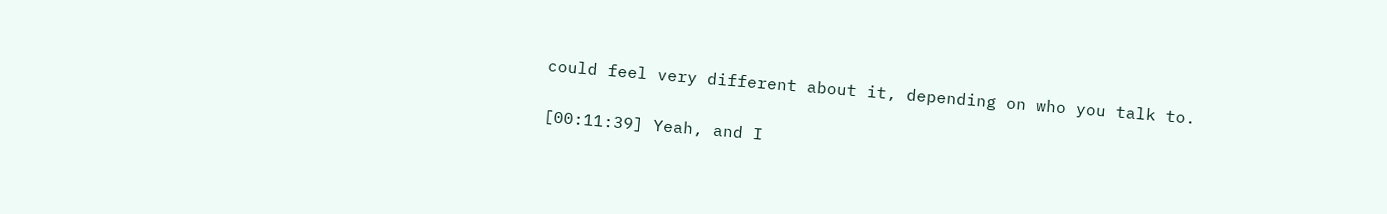could feel very different about it, depending on who you talk to.

[00:11:39] Yeah, and I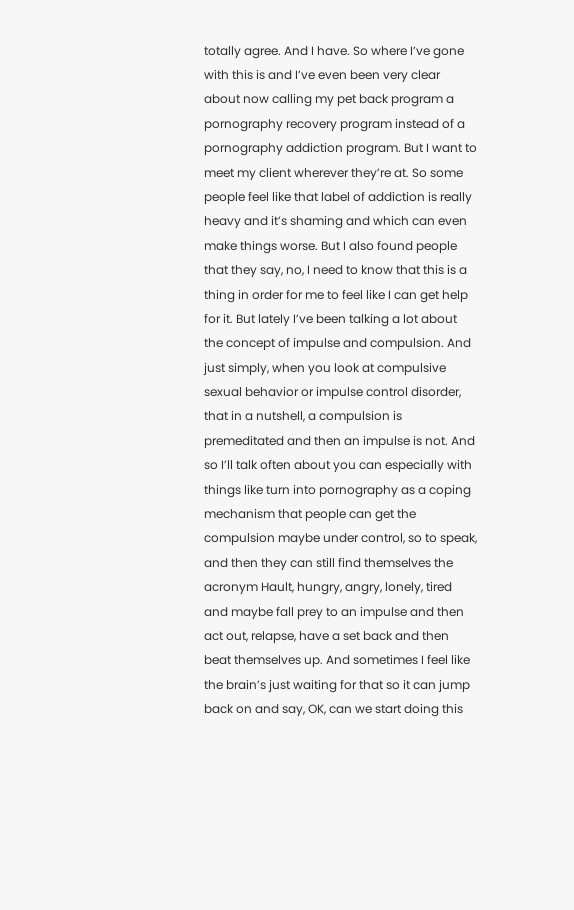totally agree. And I have. So where I’ve gone with this is and I’ve even been very clear about now calling my pet back program a pornography recovery program instead of a pornography addiction program. But I want to meet my client wherever they’re at. So some people feel like that label of addiction is really heavy and it’s shaming and which can even make things worse. But I also found people that they say, no, I need to know that this is a thing in order for me to feel like I can get help for it. But lately I’ve been talking a lot about the concept of impulse and compulsion. And just simply, when you look at compulsive sexual behavior or impulse control disorder, that in a nutshell, a compulsion is premeditated and then an impulse is not. And so I’ll talk often about you can especially with things like turn into pornography as a coping mechanism that people can get the compulsion maybe under control, so to speak, and then they can still find themselves the acronym Hault, hungry, angry, lonely, tired and maybe fall prey to an impulse and then act out, relapse, have a set back and then beat themselves up. And sometimes I feel like the brain’s just waiting for that so it can jump back on and say, OK, can we start doing this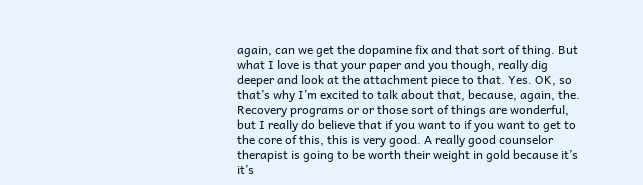again, can we get the dopamine fix and that sort of thing. But what I love is that your paper and you though, really dig deeper and look at the attachment piece to that. Yes. OK, so that’s why I’m excited to talk about that, because, again, the. Recovery programs or or those sort of things are wonderful, but I really do believe that if you want to if you want to get to the core of this, this is very good. A really good counselor therapist is going to be worth their weight in gold because it’s it’s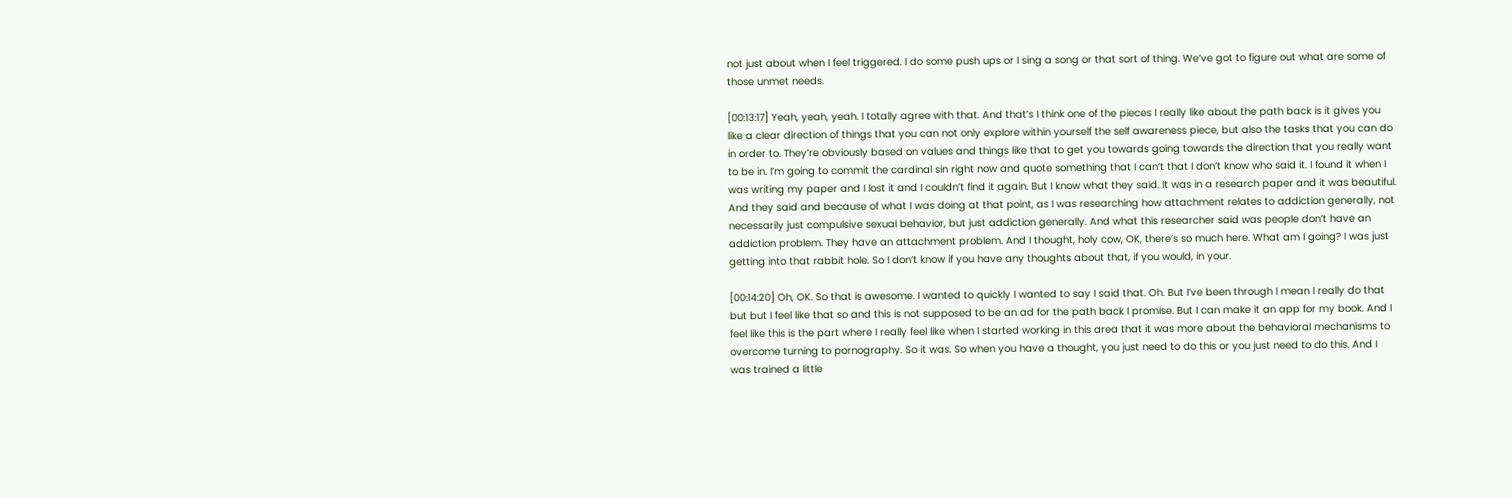not just about when I feel triggered. I do some push ups or I sing a song or that sort of thing. We’ve got to figure out what are some of those unmet needs.

[00:13:17] Yeah, yeah, yeah. I totally agree with that. And that’s I think one of the pieces I really like about the path back is it gives you like a clear direction of things that you can not only explore within yourself the self awareness piece, but also the tasks that you can do in order to. They’re obviously based on values and things like that to get you towards going towards the direction that you really want to be in. I’m going to commit the cardinal sin right now and quote something that I can’t that I don’t know who said it. I found it when I was writing my paper and I lost it and I couldn’t find it again. But I know what they said. It was in a research paper and it was beautiful. And they said and because of what I was doing at that point, as I was researching how attachment relates to addiction generally, not necessarily just compulsive sexual behavior, but just addiction generally. And what this researcher said was people don’t have an addiction problem. They have an attachment problem. And I thought, holy cow, OK, there’s so much here. What am I going? I was just getting into that rabbit hole. So I don’t know if you have any thoughts about that, if you would, in your.

[00:14:20] Oh, OK. So that is awesome. I wanted to quickly I wanted to say I said that. Oh. But I’ve been through I mean I really do that but but I feel like that so and this is not supposed to be an ad for the path back I promise. But I can make it an app for my book. And I feel like this is the part where I really feel like when I started working in this area that it was more about the behavioral mechanisms to overcome turning to pornography. So it was. So when you have a thought, you just need to do this or you just need to do this. And I was trained a little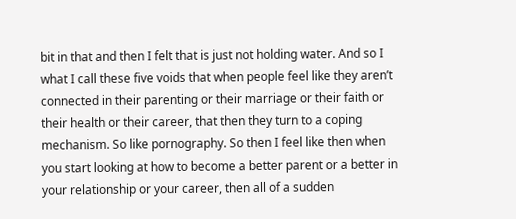bit in that and then I felt that is just not holding water. And so I what I call these five voids that when people feel like they aren’t connected in their parenting or their marriage or their faith or their health or their career, that then they turn to a coping mechanism. So like pornography. So then I feel like then when you start looking at how to become a better parent or a better in your relationship or your career, then all of a sudden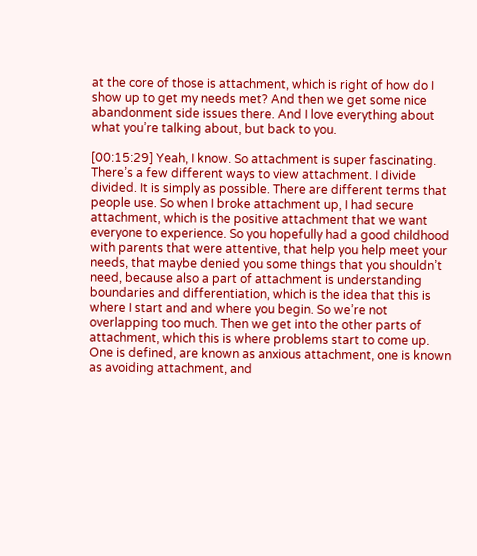at the core of those is attachment, which is right of how do I show up to get my needs met? And then we get some nice abandonment side issues there. And I love everything about what you’re talking about, but back to you.

[00:15:29] Yeah, I know. So attachment is super fascinating. There’s a few different ways to view attachment. I divide divided. It is simply as possible. There are different terms that people use. So when I broke attachment up, I had secure attachment, which is the positive attachment that we want everyone to experience. So you hopefully had a good childhood with parents that were attentive, that help you help meet your needs, that maybe denied you some things that you shouldn’t need, because also a part of attachment is understanding boundaries and differentiation, which is the idea that this is where I start and and where you begin. So we’re not overlapping too much. Then we get into the other parts of attachment, which this is where problems start to come up. One is defined, are known as anxious attachment, one is known as avoiding attachment, and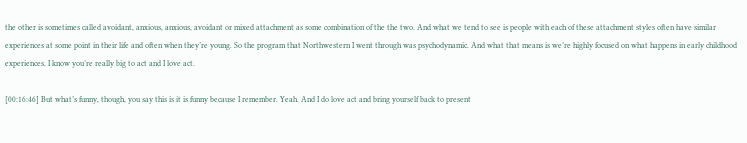the other is sometimes called avoidant, anxious, anxious, avoidant or mixed attachment as some combination of the the two. And what we tend to see is people with each of these attachment styles often have similar experiences at some point in their life and often when they’re young. So the program that Northwestern I went through was psychodynamic. And what that means is we’re highly focused on what happens in early childhood experiences. I know you’re really big to act and I love act.

[00:16:46] But what’s funny, though, you say this is it is funny because I remember. Yeah. And I do love act and bring yourself back to present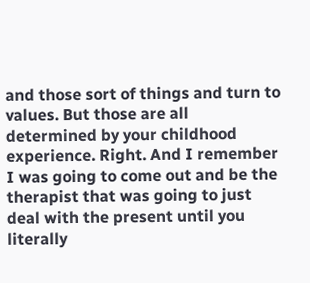and those sort of things and turn to values. But those are all determined by your childhood experience. Right. And I remember I was going to come out and be the therapist that was going to just deal with the present until you literally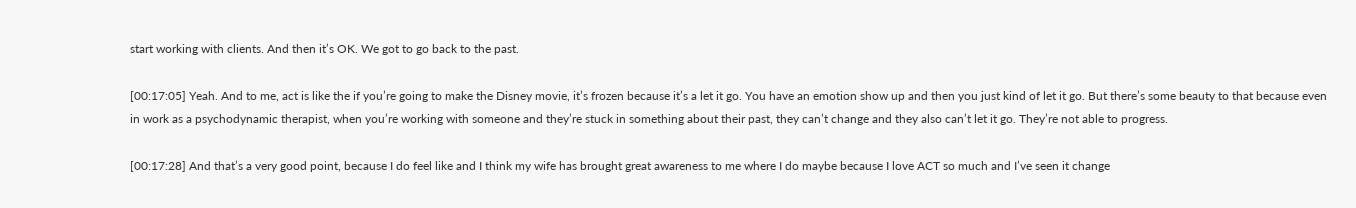start working with clients. And then it’s OK. We got to go back to the past.

[00:17:05] Yeah. And to me, act is like the if you’re going to make the Disney movie, it’s frozen because it’s a let it go. You have an emotion show up and then you just kind of let it go. But there’s some beauty to that because even in work as a psychodynamic therapist, when you’re working with someone and they’re stuck in something about their past, they can’t change and they also can’t let it go. They’re not able to progress.

[00:17:28] And that’s a very good point, because I do feel like and I think my wife has brought great awareness to me where I do maybe because I love ACT so much and I’ve seen it change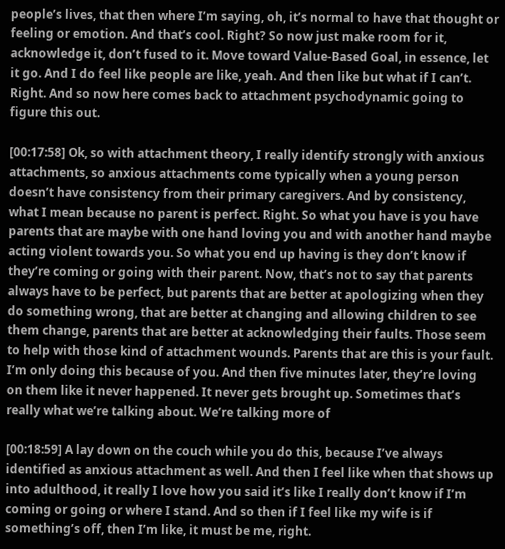people’s lives, that then where I’m saying, oh, it’s normal to have that thought or feeling or emotion. And that’s cool. Right? So now just make room for it, acknowledge it, don’t fused to it. Move toward Value-Based Goal, in essence, let it go. And I do feel like people are like, yeah. And then like but what if I can’t. Right. And so now here comes back to attachment psychodynamic going to figure this out.

[00:17:58] Ok, so with attachment theory, I really identify strongly with anxious attachments, so anxious attachments come typically when a young person doesn’t have consistency from their primary caregivers. And by consistency, what I mean because no parent is perfect. Right. So what you have is you have parents that are maybe with one hand loving you and with another hand maybe acting violent towards you. So what you end up having is they don’t know if they’re coming or going with their parent. Now, that’s not to say that parents always have to be perfect, but parents that are better at apologizing when they do something wrong, that are better at changing and allowing children to see them change, parents that are better at acknowledging their faults. Those seem to help with those kind of attachment wounds. Parents that are this is your fault. I’m only doing this because of you. And then five minutes later, they’re loving on them like it never happened. It never gets brought up. Sometimes that’s really what we’re talking about. We’re talking more of

[00:18:59] A lay down on the couch while you do this, because I’ve always identified as anxious attachment as well. And then I feel like when that shows up into adulthood, it really I love how you said it’s like I really don’t know if I’m coming or going or where I stand. And so then if I feel like my wife is if something’s off, then I’m like, it must be me, right.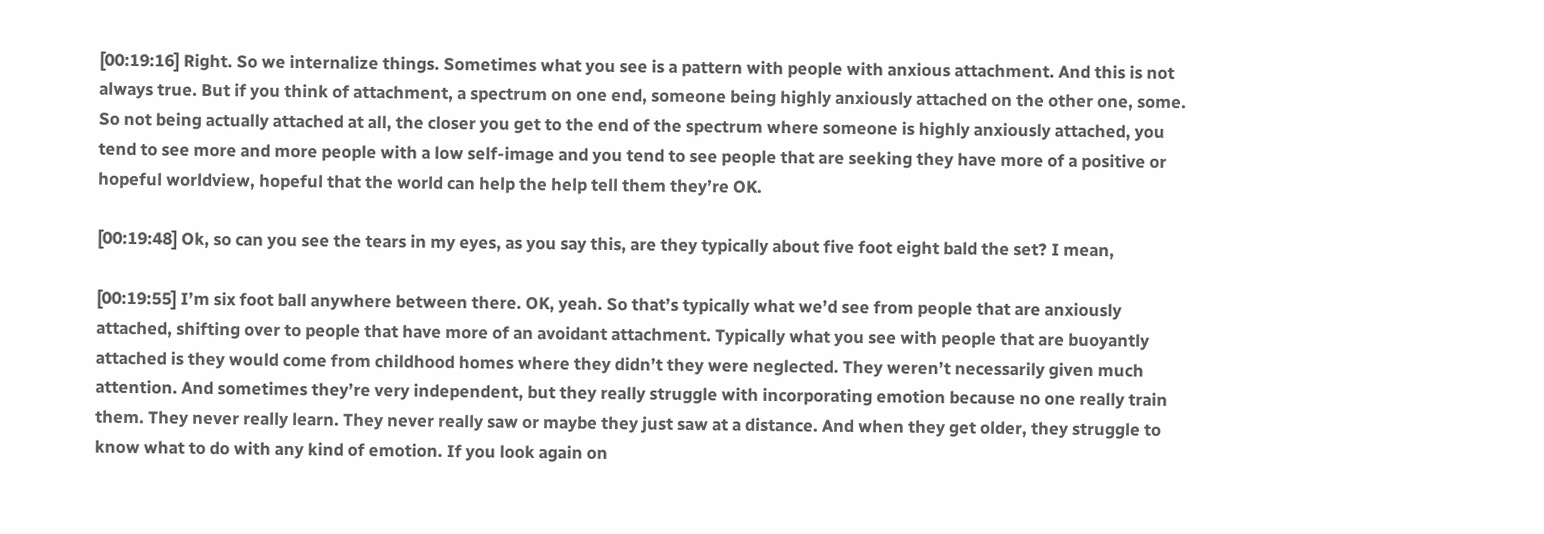[00:19:16] Right. So we internalize things. Sometimes what you see is a pattern with people with anxious attachment. And this is not always true. But if you think of attachment, a spectrum on one end, someone being highly anxiously attached on the other one, some. So not being actually attached at all, the closer you get to the end of the spectrum where someone is highly anxiously attached, you tend to see more and more people with a low self-image and you tend to see people that are seeking they have more of a positive or hopeful worldview, hopeful that the world can help the help tell them they’re OK.

[00:19:48] Ok, so can you see the tears in my eyes, as you say this, are they typically about five foot eight bald the set? I mean,

[00:19:55] I’m six foot ball anywhere between there. OK, yeah. So that’s typically what we’d see from people that are anxiously attached, shifting over to people that have more of an avoidant attachment. Typically what you see with people that are buoyantly attached is they would come from childhood homes where they didn’t they were neglected. They weren’t necessarily given much attention. And sometimes they’re very independent, but they really struggle with incorporating emotion because no one really train them. They never really learn. They never really saw or maybe they just saw at a distance. And when they get older, they struggle to know what to do with any kind of emotion. If you look again on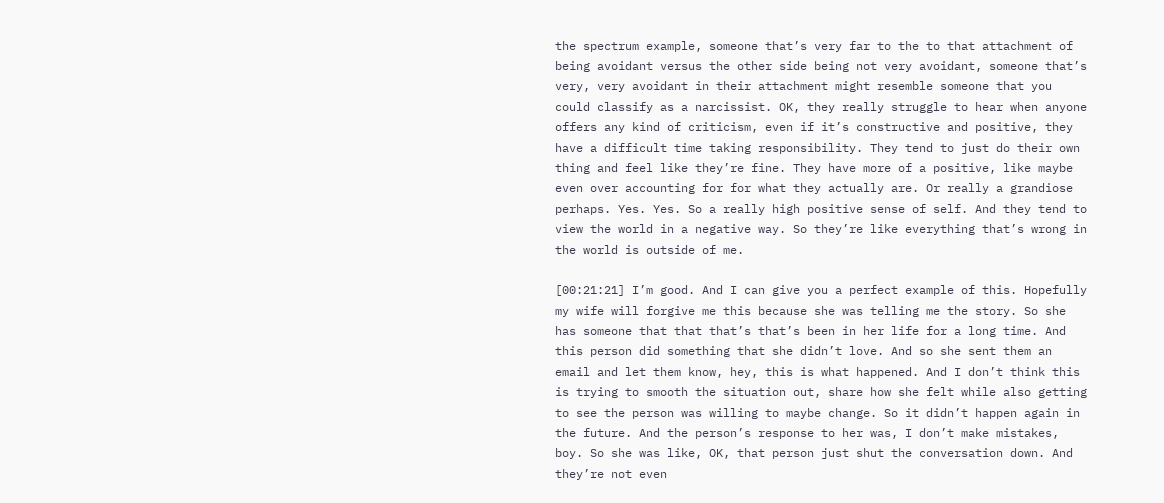the spectrum example, someone that’s very far to the to that attachment of being avoidant versus the other side being not very avoidant, someone that’s very, very avoidant in their attachment might resemble someone that you could classify as a narcissist. OK, they really struggle to hear when anyone offers any kind of criticism, even if it’s constructive and positive, they have a difficult time taking responsibility. They tend to just do their own thing and feel like they’re fine. They have more of a positive, like maybe even over accounting for for what they actually are. Or really a grandiose perhaps. Yes. Yes. So a really high positive sense of self. And they tend to view the world in a negative way. So they’re like everything that’s wrong in the world is outside of me.

[00:21:21] I’m good. And I can give you a perfect example of this. Hopefully my wife will forgive me this because she was telling me the story. So she has someone that that that’s that’s been in her life for a long time. And this person did something that she didn’t love. And so she sent them an email and let them know, hey, this is what happened. And I don’t think this is trying to smooth the situation out, share how she felt while also getting to see the person was willing to maybe change. So it didn’t happen again in the future. And the person’s response to her was, I don’t make mistakes, boy. So she was like, OK, that person just shut the conversation down. And they’re not even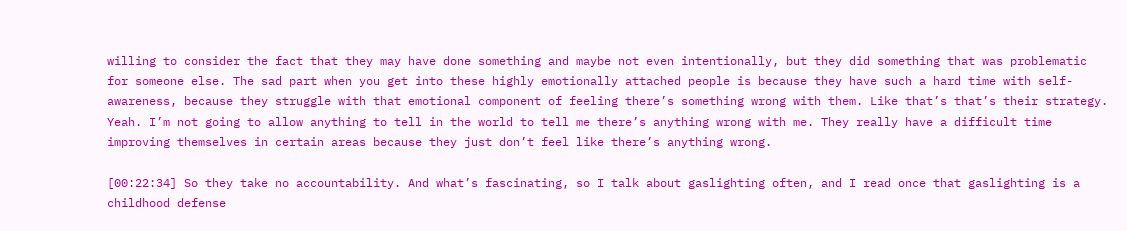willing to consider the fact that they may have done something and maybe not even intentionally, but they did something that was problematic for someone else. The sad part when you get into these highly emotionally attached people is because they have such a hard time with self-awareness, because they struggle with that emotional component of feeling there’s something wrong with them. Like that’s that’s their strategy. Yeah. I’m not going to allow anything to tell in the world to tell me there’s anything wrong with me. They really have a difficult time improving themselves in certain areas because they just don’t feel like there’s anything wrong.

[00:22:34] So they take no accountability. And what’s fascinating, so I talk about gaslighting often, and I read once that gaslighting is a childhood defense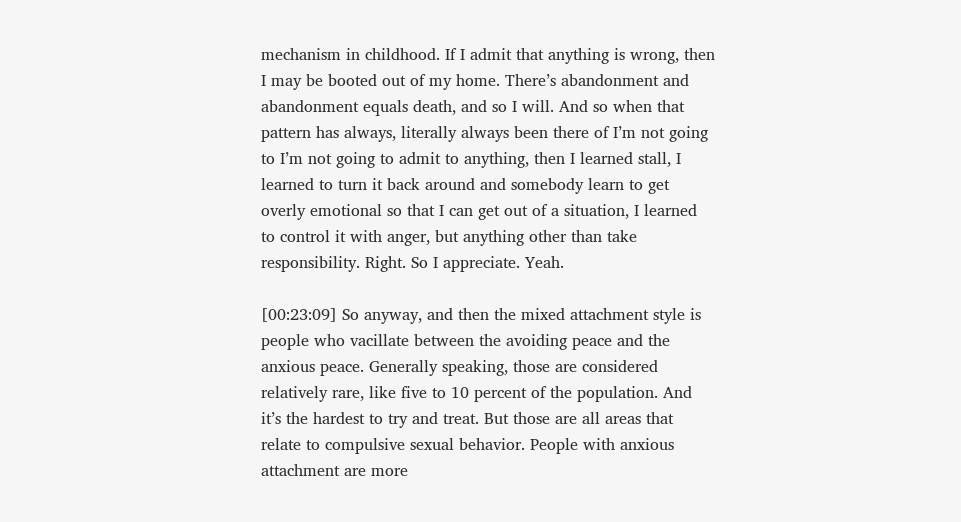mechanism in childhood. If I admit that anything is wrong, then I may be booted out of my home. There’s abandonment and abandonment equals death, and so I will. And so when that pattern has always, literally always been there of I’m not going to I’m not going to admit to anything, then I learned stall, I learned to turn it back around and somebody learn to get overly emotional so that I can get out of a situation, I learned to control it with anger, but anything other than take responsibility. Right. So I appreciate. Yeah.

[00:23:09] So anyway, and then the mixed attachment style is people who vacillate between the avoiding peace and the anxious peace. Generally speaking, those are considered relatively rare, like five to 10 percent of the population. And it’s the hardest to try and treat. But those are all areas that relate to compulsive sexual behavior. People with anxious attachment are more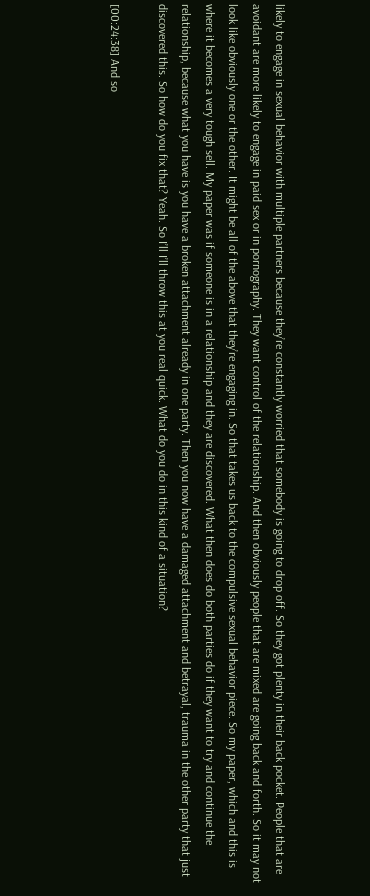likely to engage in sexual behavior with multiple partners because they’re constantly worried that somebody is going to drop off. So they got plenty in their back pocket. People that are avoidant are more likely to engage in paid sex or in pornography. They want control of the relationship. And then obviously people that are mixed are going back and forth. So it may not look like obviously one or the other. It might be all of the above that they’re engaging in. So that takes us back to the compulsive sexual behavior piece. So my paper, which and this is where it becomes a very tough sell. My paper was if someone is in a relationship and they are discovered. What then does do both parties do if they want to try and continue the relationship, because what you have is you have a broken attachment already in one party. Then you now have a damaged attachment and betrayal, trauma in the other party that just discovered this. So how do you fix that? Yeah. So I’ll I’ll throw this at you real quick. What do you do in this kind of a situation?

[00:24:38] And so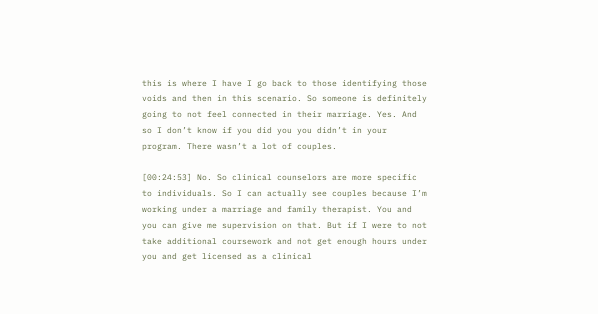this is where I have I go back to those identifying those voids and then in this scenario. So someone is definitely going to not feel connected in their marriage. Yes. And so I don’t know if you did you you didn’t in your program. There wasn’t a lot of couples.

[00:24:53] No. So clinical counselors are more specific to individuals. So I can actually see couples because I’m working under a marriage and family therapist. You and you can give me supervision on that. But if I were to not take additional coursework and not get enough hours under you and get licensed as a clinical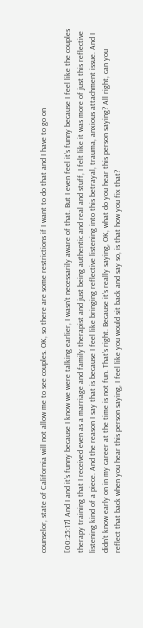counselor, state of California will not allow me to see couples. OK, so there are some restrictions if I want to do that and I have to go on

[00:25:17] And I and it’s funny because I know we were talking earlier, I wasn’t necessarily aware of that. But I even feel it’s funny because I feel like the couples therapy training that I received even as a marriage and family therapist and just being authentic and real and stuff, I felt like it was more of just this reflective listening kind of a piece. And the reason I say that is because I feel like bringing reflective listening into this betrayal, trauma, anxious attachment issue. And I didn’t know early on in my career at the time is not fun. That’s right. Because it’s really saying, OK, what do you hear this person saying? All right, can you reflect that back when you hear this person saying, I feel like you would sit back and say so, is that how you fix that?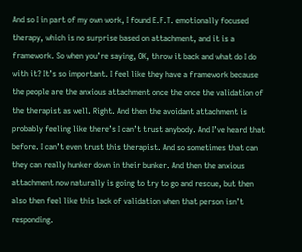And so I in part of my own work, I found E.F.T. emotionally focused therapy, which is no surprise based on attachment, and it is a framework. So when you’re saying, OK, throw it back and what do I do with it? It’s so important. I feel like they have a framework because the people are the anxious attachment once the once the validation of the therapist as well. Right. And then the avoidant attachment is probably feeling like there’s I can’t trust anybody. And I’ve heard that before. I can’t even trust this therapist. And so sometimes that can they can really hunker down in their bunker. And then the anxious attachment now naturally is going to try to go and rescue, but then also then feel like this lack of validation when that person isn’t responding.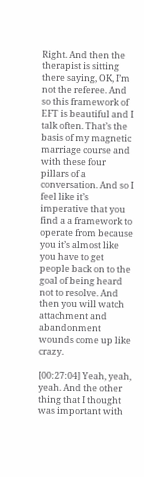Right. And then the therapist is sitting there saying, OK, I’m not the referee. And so this framework of EFT is beautiful and I talk often. That’s the basis of my magnetic marriage course and with these four pillars of a conversation. And so I feel like it’s imperative that you find a a framework to operate from because you it’s almost like you have to get people back on to the goal of being heard not to resolve. And then you will watch attachment and abandonment wounds come up like crazy.

[00:27:04] Yeah, yeah, yeah. And the other thing that I thought was important with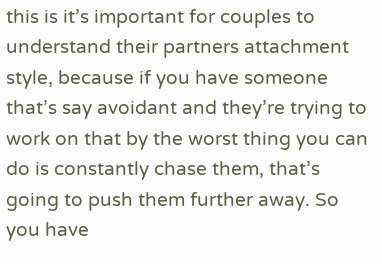this is it’s important for couples to understand their partners attachment style, because if you have someone that’s say avoidant and they’re trying to work on that by the worst thing you can do is constantly chase them, that’s going to push them further away. So you have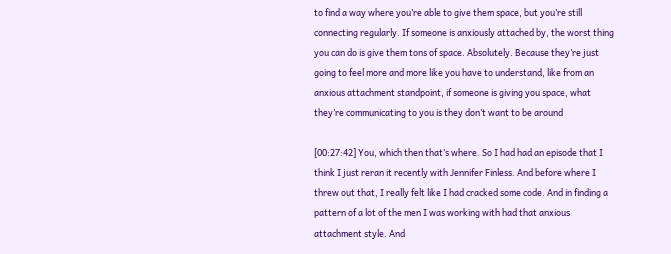to find a way where you’re able to give them space, but you’re still connecting regularly. If someone is anxiously attached by, the worst thing you can do is give them tons of space. Absolutely. Because they’re just going to feel more and more like you have to understand, like from an anxious attachment standpoint, if someone is giving you space, what they’re communicating to you is they don’t want to be around

[00:27:42] You, which then that’s where. So I had had an episode that I think I just reran it recently with Jennifer Finless. And before where I threw out that, I really felt like I had cracked some code. And in finding a pattern of a lot of the men I was working with had that anxious attachment style. And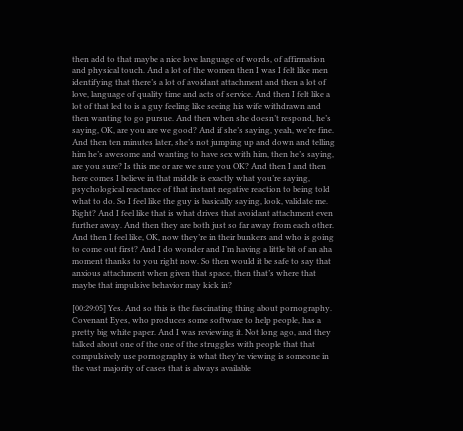then add to that maybe a nice love language of words, of affirmation and physical touch. And a lot of the women then I was I felt like men identifying that there’s a lot of avoidant attachment and then a lot of love, language of quality time and acts of service. And then I felt like a lot of that led to is a guy feeling like seeing his wife withdrawn and then wanting to go pursue. And then when she doesn’t respond, he’s saying, OK, are you are we good? And if she’s saying, yeah, we’re fine. And then ten minutes later, she’s not jumping up and down and telling him he’s awesome and wanting to have sex with him, then he’s saying, are you sure? Is this me or are we sure you OK? And then I and then here comes I believe in that middle is exactly what you’re saying, psychological reactance of that instant negative reaction to being told what to do. So I feel like the guy is basically saying, look, validate me. Right? And I feel like that is what drives that avoidant attachment even further away. And then they are both just so far away from each other. And then I feel like, OK, now they’re in their bunkers and who is going to come out first? And I do wonder and I’m having a little bit of an aha moment thanks to you right now. So then would it be safe to say that anxious attachment when given that space, then that’s where that maybe that impulsive behavior may kick in?

[00:29:05] Yes. And so this is the fascinating thing about pornography. Covenant Eyes, who produces some software to help people, has a pretty big white paper. And I was reviewing it. Not long ago, and they talked about one of the one of the struggles with people that that compulsively use pornography is what they’re viewing is someone in the vast majority of cases that is always available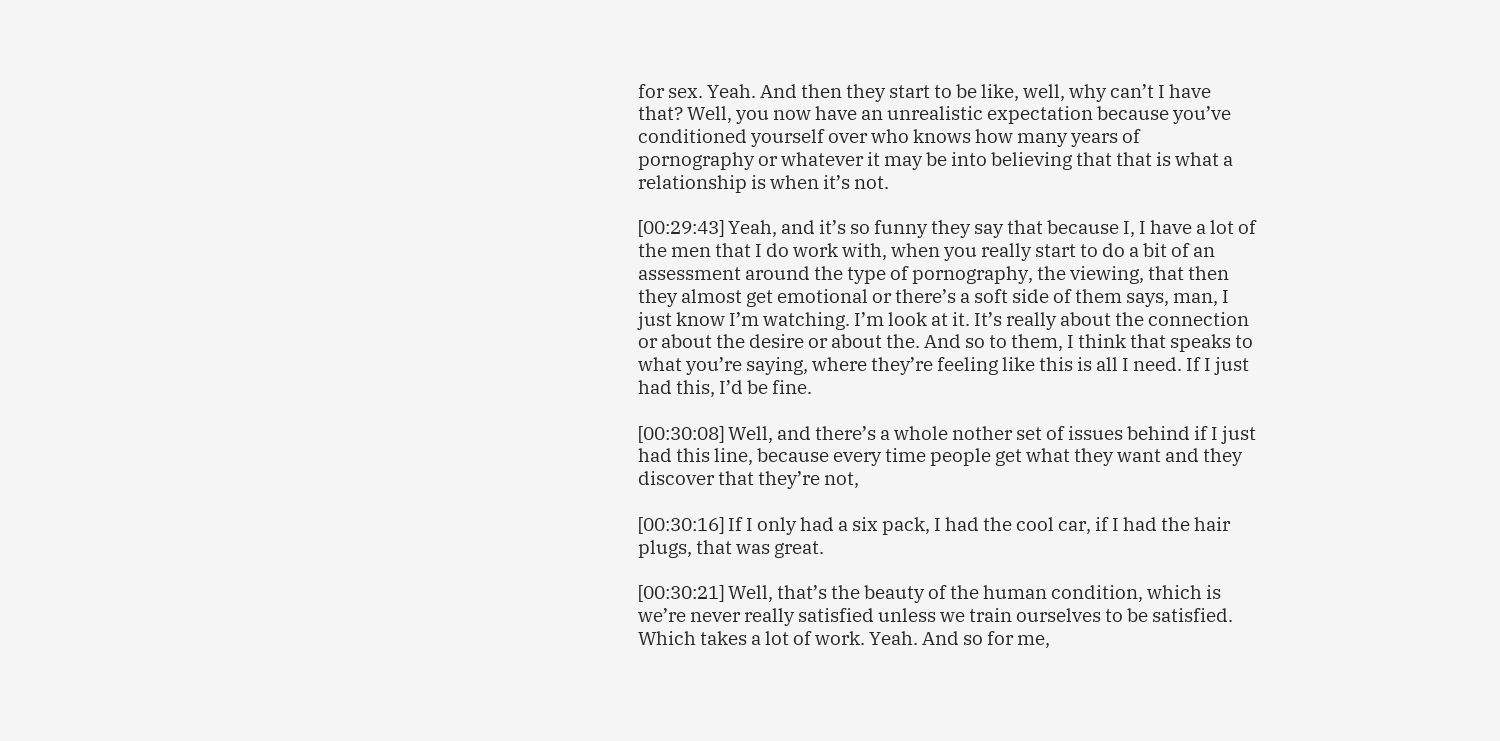for sex. Yeah. And then they start to be like, well, why can’t I have that? Well, you now have an unrealistic expectation because you’ve conditioned yourself over who knows how many years of pornography or whatever it may be into believing that that is what a relationship is when it’s not.

[00:29:43] Yeah, and it’s so funny they say that because I, I have a lot of the men that I do work with, when you really start to do a bit of an assessment around the type of pornography, the viewing, that then they almost get emotional or there’s a soft side of them says, man, I just know I’m watching. I’m look at it. It’s really about the connection or about the desire or about the. And so to them, I think that speaks to what you’re saying, where they’re feeling like this is all I need. If I just had this, I’d be fine.

[00:30:08] Well, and there’s a whole nother set of issues behind if I just had this line, because every time people get what they want and they discover that they’re not,

[00:30:16] If I only had a six pack, I had the cool car, if I had the hair plugs, that was great.

[00:30:21] Well, that’s the beauty of the human condition, which is we’re never really satisfied unless we train ourselves to be satisfied. Which takes a lot of work. Yeah. And so for me,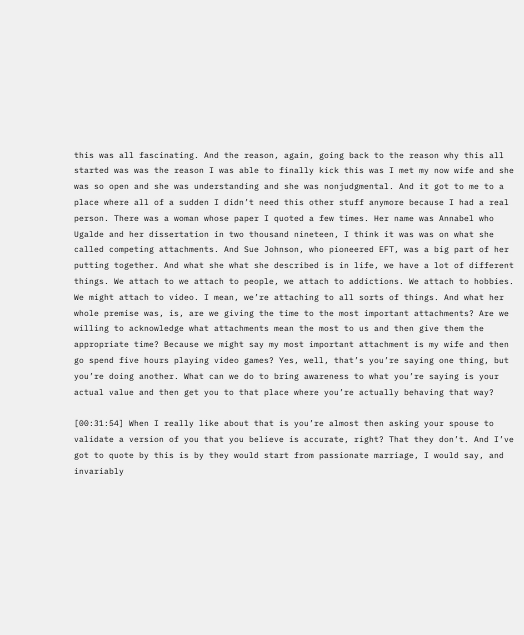this was all fascinating. And the reason, again, going back to the reason why this all started was was the reason I was able to finally kick this was I met my now wife and she was so open and she was understanding and she was nonjudgmental. And it got to me to a place where all of a sudden I didn’t need this other stuff anymore because I had a real person. There was a woman whose paper I quoted a few times. Her name was Annabel who Ugalde and her dissertation in two thousand nineteen, I think it was was on what she called competing attachments. And Sue Johnson, who pioneered EFT, was a big part of her putting together. And what she what she described is in life, we have a lot of different things. We attach to we attach to people, we attach to addictions. We attach to hobbies. We might attach to video. I mean, we’re attaching to all sorts of things. And what her whole premise was, is, are we giving the time to the most important attachments? Are we willing to acknowledge what attachments mean the most to us and then give them the appropriate time? Because we might say my most important attachment is my wife and then go spend five hours playing video games? Yes, well, that’s you’re saying one thing, but you’re doing another. What can we do to bring awareness to what you’re saying is your actual value and then get you to that place where you’re actually behaving that way?

[00:31:54] When I really like about that is you’re almost then asking your spouse to validate a version of you that you believe is accurate, right? That they don’t. And I’ve got to quote by this is by they would start from passionate marriage, I would say, and invariably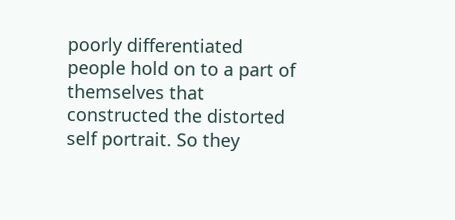poorly differentiated people hold on to a part of themselves that constructed the distorted self portrait. So they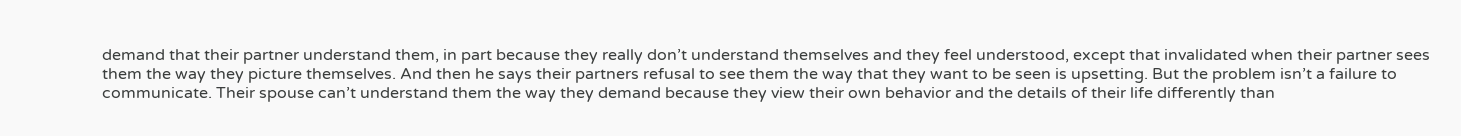demand that their partner understand them, in part because they really don’t understand themselves and they feel understood, except that invalidated when their partner sees them the way they picture themselves. And then he says their partners refusal to see them the way that they want to be seen is upsetting. But the problem isn’t a failure to communicate. Their spouse can’t understand them the way they demand because they view their own behavior and the details of their life differently than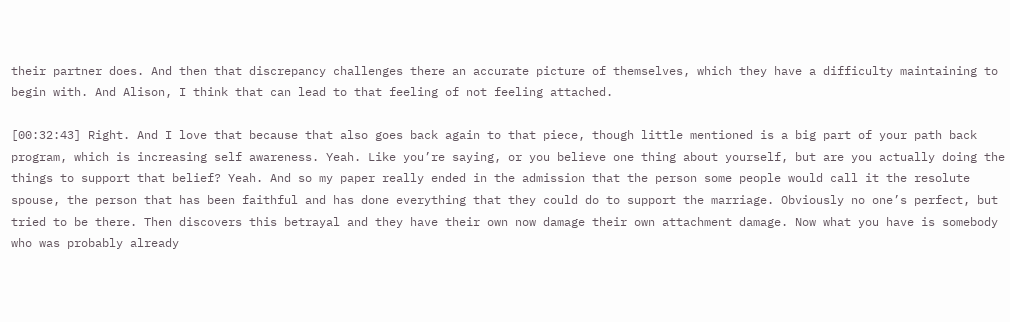their partner does. And then that discrepancy challenges there an accurate picture of themselves, which they have a difficulty maintaining to begin with. And Alison, I think that can lead to that feeling of not feeling attached.

[00:32:43] Right. And I love that because that also goes back again to that piece, though little mentioned is a big part of your path back program, which is increasing self awareness. Yeah. Like you’re saying, or you believe one thing about yourself, but are you actually doing the things to support that belief? Yeah. And so my paper really ended in the admission that the person some people would call it the resolute spouse, the person that has been faithful and has done everything that they could do to support the marriage. Obviously no one’s perfect, but tried to be there. Then discovers this betrayal and they have their own now damage their own attachment damage. Now what you have is somebody who was probably already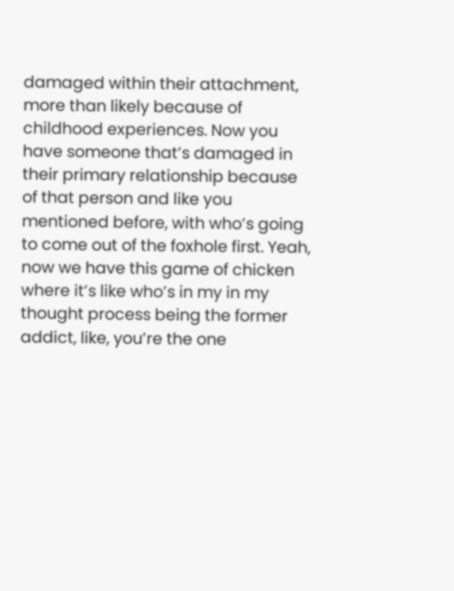damaged within their attachment, more than likely because of childhood experiences. Now you have someone that’s damaged in their primary relationship because of that person and like you mentioned before, with who’s going to come out of the foxhole first. Yeah, now we have this game of chicken where it’s like who’s in my in my thought process being the former addict, like, you’re the one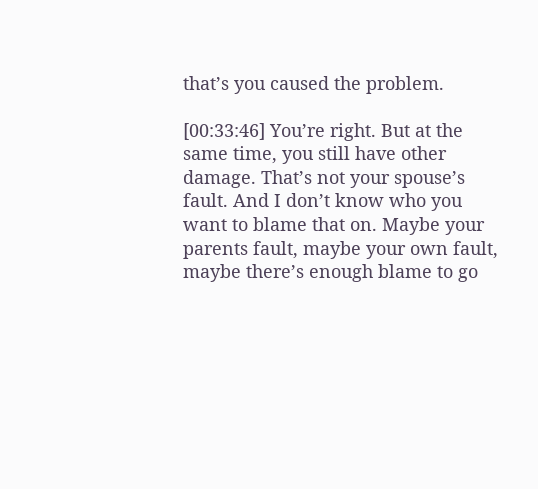that’s you caused the problem.

[00:33:46] You’re right. But at the same time, you still have other damage. That’s not your spouse’s fault. And I don’t know who you want to blame that on. Maybe your parents fault, maybe your own fault, maybe there’s enough blame to go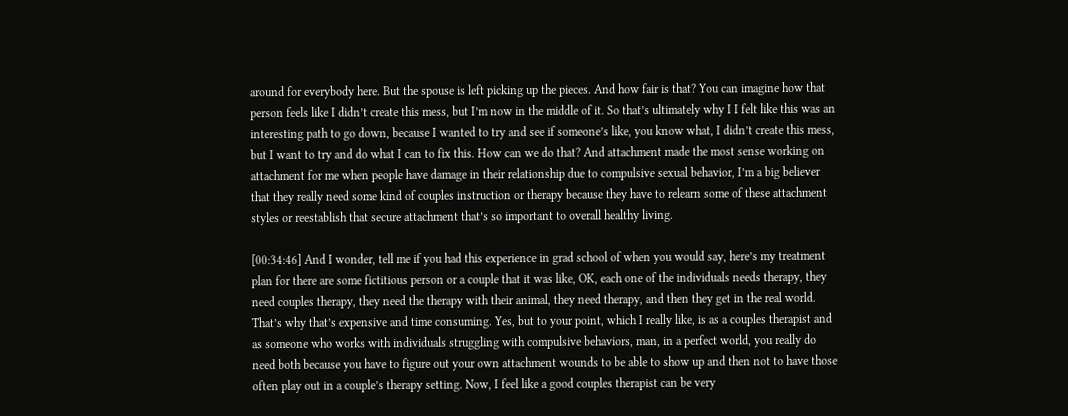around for everybody here. But the spouse is left picking up the pieces. And how fair is that? You can imagine how that person feels like I didn’t create this mess, but I’m now in the middle of it. So that’s ultimately why I I felt like this was an interesting path to go down, because I wanted to try and see if someone’s like, you know what, I didn’t create this mess, but I want to try and do what I can to fix this. How can we do that? And attachment made the most sense working on attachment for me when people have damage in their relationship due to compulsive sexual behavior, I’m a big believer that they really need some kind of couples instruction or therapy because they have to relearn some of these attachment styles or reestablish that secure attachment that’s so important to overall healthy living.

[00:34:46] And I wonder, tell me if you had this experience in grad school of when you would say, here’s my treatment plan for there are some fictitious person or a couple that it was like, OK, each one of the individuals needs therapy, they need couples therapy, they need the therapy with their animal, they need therapy, and then they get in the real world. That’s why that’s expensive and time consuming. Yes, but to your point, which I really like, is as a couples therapist and as someone who works with individuals struggling with compulsive behaviors, man, in a perfect world, you really do need both because you have to figure out your own attachment wounds to be able to show up and then not to have those often play out in a couple’s therapy setting. Now, I feel like a good couples therapist can be very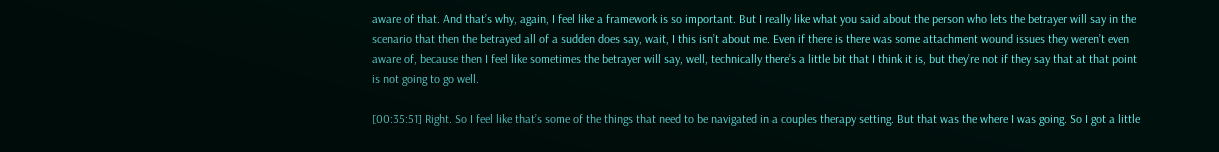aware of that. And that’s why, again, I feel like a framework is so important. But I really like what you said about the person who lets the betrayer will say in the scenario that then the betrayed all of a sudden does say, wait, I this isn’t about me. Even if there is there was some attachment wound issues they weren’t even aware of, because then I feel like sometimes the betrayer will say, well, technically there’s a little bit that I think it is, but they’re not if they say that at that point is not going to go well.

[00:35:51] Right. So I feel like that’s some of the things that need to be navigated in a couples therapy setting. But that was the where I was going. So I got a little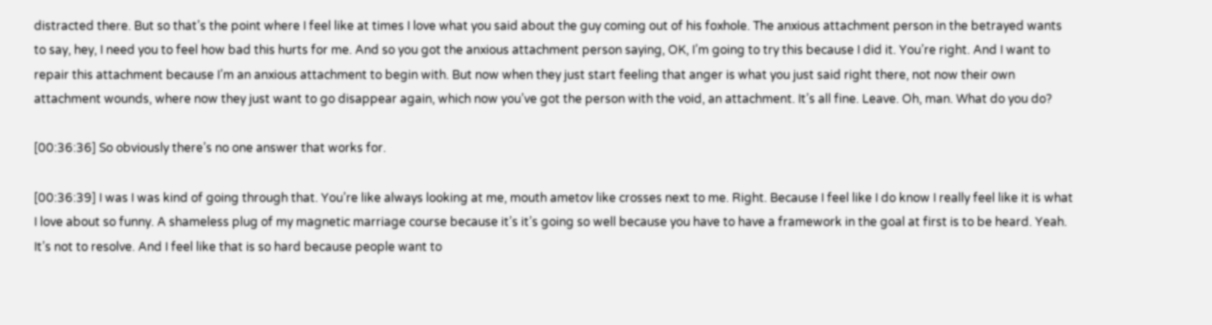distracted there. But so that’s the point where I feel like at times I love what you said about the guy coming out of his foxhole. The anxious attachment person in the betrayed wants to say, hey, I need you to feel how bad this hurts for me. And so you got the anxious attachment person saying, OK, I’m going to try this because I did it. You’re right. And I want to repair this attachment because I’m an anxious attachment to begin with. But now when they just start feeling that anger is what you just said right there, not now their own attachment wounds, where now they just want to go disappear again, which now you’ve got the person with the void, an attachment. It’s all fine. Leave. Oh, man. What do you do?

[00:36:36] So obviously there’s no one answer that works for.

[00:36:39] I was I was kind of going through that. You’re like always looking at me, mouth ametov like crosses next to me. Right. Because I feel like I do know I really feel like it is what I love about so funny. A shameless plug of my magnetic marriage course because it’s it’s going so well because you have to have a framework in the goal at first is to be heard. Yeah. It’s not to resolve. And I feel like that is so hard because people want to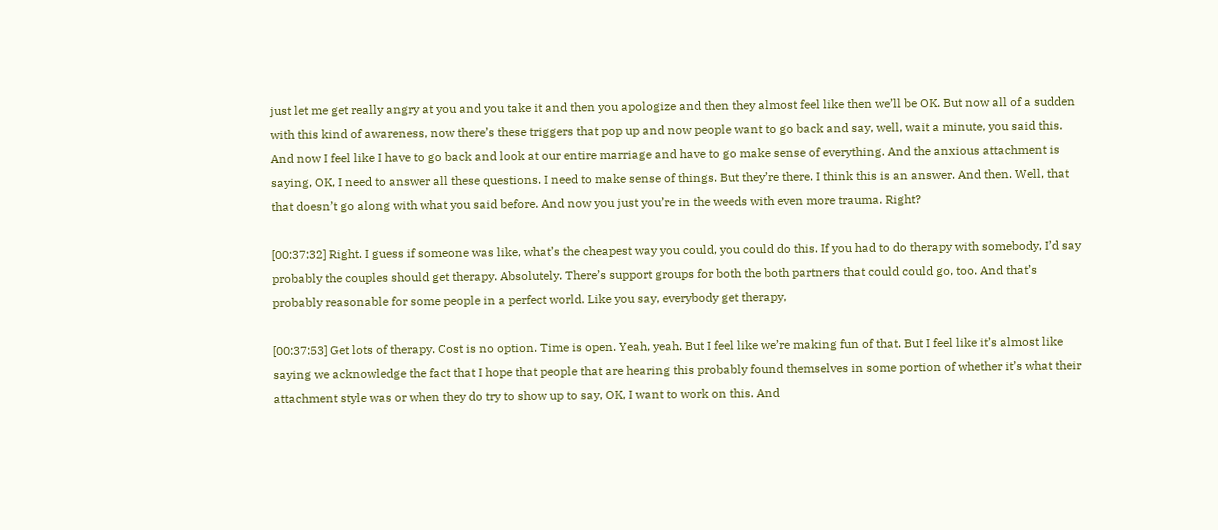just let me get really angry at you and you take it and then you apologize and then they almost feel like then we’ll be OK. But now all of a sudden with this kind of awareness, now there’s these triggers that pop up and now people want to go back and say, well, wait a minute, you said this. And now I feel like I have to go back and look at our entire marriage and have to go make sense of everything. And the anxious attachment is saying, OK, I need to answer all these questions. I need to make sense of things. But they’re there. I think this is an answer. And then. Well, that that doesn’t go along with what you said before. And now you just you’re in the weeds with even more trauma. Right?

[00:37:32] Right. I guess if someone was like, what’s the cheapest way you could, you could do this. If you had to do therapy with somebody, I’d say probably the couples should get therapy. Absolutely. There’s support groups for both the both partners that could could go, too. And that’s probably reasonable for some people in a perfect world. Like you say, everybody get therapy,

[00:37:53] Get lots of therapy. Cost is no option. Time is open. Yeah, yeah. But I feel like we’re making fun of that. But I feel like it’s almost like saying we acknowledge the fact that I hope that people that are hearing this probably found themselves in some portion of whether it’s what their attachment style was or when they do try to show up to say, OK, I want to work on this. And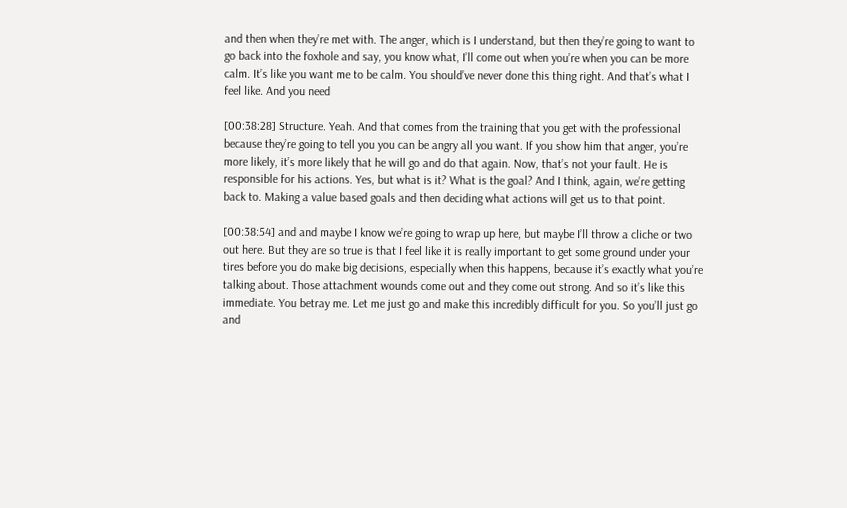and then when they’re met with. The anger, which is I understand, but then they’re going to want to go back into the foxhole and say, you know what, I’ll come out when you’re when you can be more calm. It’s like you want me to be calm. You should’ve never done this thing right. And that’s what I feel like. And you need

[00:38:28] Structure. Yeah. And that comes from the training that you get with the professional because they’re going to tell you you can be angry all you want. If you show him that anger, you’re more likely, it’s more likely that he will go and do that again. Now, that’s not your fault. He is responsible for his actions. Yes, but what is it? What is the goal? And I think, again, we’re getting back to. Making a value based goals and then deciding what actions will get us to that point.

[00:38:54] and and maybe I know we’re going to wrap up here, but maybe I’ll throw a cliche or two out here. But they are so true is that I feel like it is really important to get some ground under your tires before you do make big decisions, especially when this happens, because it’s exactly what you’re talking about. Those attachment wounds come out and they come out strong. And so it’s like this immediate. You betray me. Let me just go and make this incredibly difficult for you. So you’ll just go and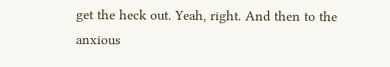get the heck out. Yeah, right. And then to the anxious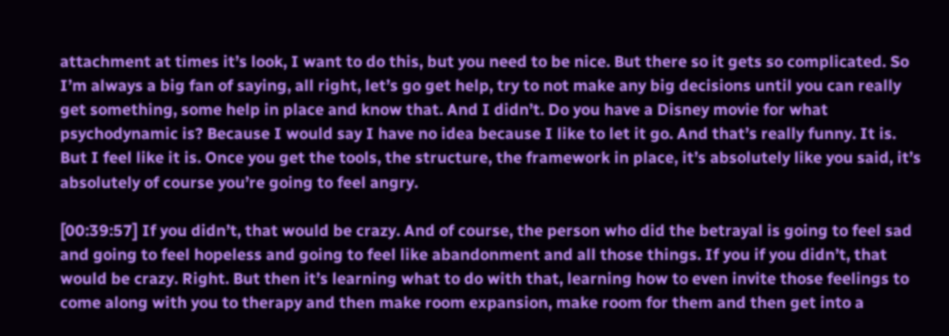attachment at times it’s look, I want to do this, but you need to be nice. But there so it gets so complicated. So I’m always a big fan of saying, all right, let’s go get help, try to not make any big decisions until you can really get something, some help in place and know that. And I didn’t. Do you have a Disney movie for what psychodynamic is? Because I would say I have no idea because I like to let it go. And that’s really funny. It is. But I feel like it is. Once you get the tools, the structure, the framework in place, it’s absolutely like you said, it’s absolutely of course you’re going to feel angry.

[00:39:57] If you didn’t, that would be crazy. And of course, the person who did the betrayal is going to feel sad and going to feel hopeless and going to feel like abandonment and all those things. If you if you didn’t, that would be crazy. Right. But then it’s learning what to do with that, learning how to even invite those feelings to come along with you to therapy and then make room expansion, make room for them and then get into a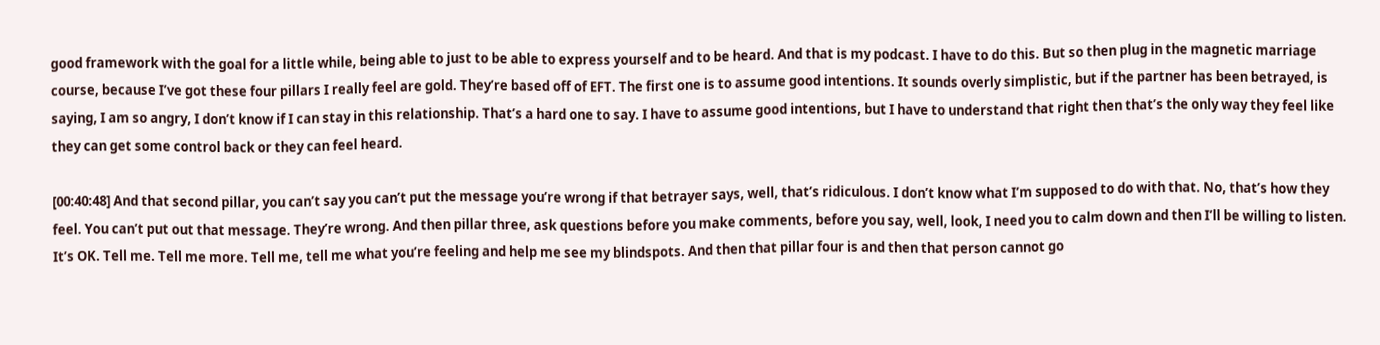good framework with the goal for a little while, being able to just to be able to express yourself and to be heard. And that is my podcast. I have to do this. But so then plug in the magnetic marriage course, because I’ve got these four pillars I really feel are gold. They’re based off of EFT. The first one is to assume good intentions. It sounds overly simplistic, but if the partner has been betrayed, is saying, I am so angry, I don’t know if I can stay in this relationship. That’s a hard one to say. I have to assume good intentions, but I have to understand that right then that’s the only way they feel like they can get some control back or they can feel heard.

[00:40:48] And that second pillar, you can’t say you can’t put the message you’re wrong if that betrayer says, well, that’s ridiculous. I don’t know what I’m supposed to do with that. No, that’s how they feel. You can’t put out that message. They’re wrong. And then pillar three, ask questions before you make comments, before you say, well, look, I need you to calm down and then I’ll be willing to listen. It’s OK. Tell me. Tell me more. Tell me, tell me what you’re feeling and help me see my blindspots. And then that pillar four is and then that person cannot go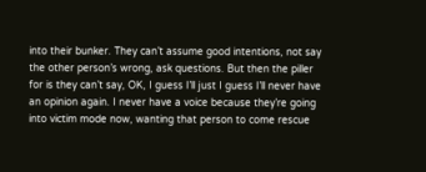into their bunker. They can’t assume good intentions, not say the other person’s wrong, ask questions. But then the piller for is they can’t say, OK, I guess I’ll just I guess I’ll never have an opinion again. I never have a voice because they’re going into victim mode now, wanting that person to come rescue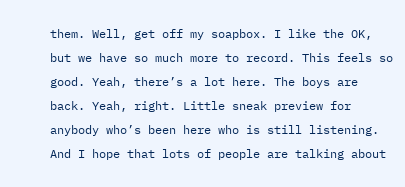them. Well, get off my soapbox. I like the OK, but we have so much more to record. This feels so good. Yeah, there’s a lot here. The boys are back. Yeah, right. Little sneak preview for anybody who’s been here who is still listening. And I hope that lots of people are talking about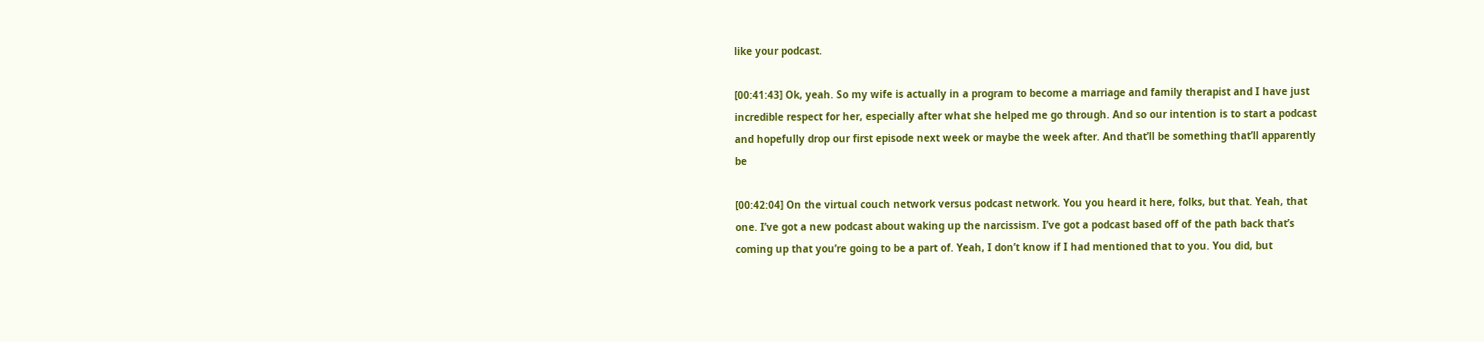like your podcast.

[00:41:43] Ok, yeah. So my wife is actually in a program to become a marriage and family therapist and I have just incredible respect for her, especially after what she helped me go through. And so our intention is to start a podcast and hopefully drop our first episode next week or maybe the week after. And that’ll be something that’ll apparently be

[00:42:04] On the virtual couch network versus podcast network. You you heard it here, folks, but that. Yeah, that one. I’ve got a new podcast about waking up the narcissism. I’ve got a podcast based off of the path back that’s coming up that you’re going to be a part of. Yeah, I don’t know if I had mentioned that to you. You did, but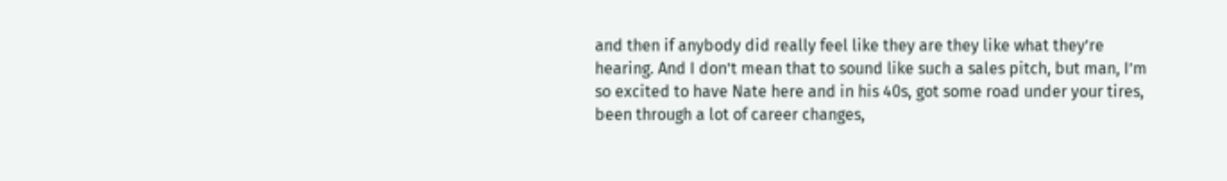and then if anybody did really feel like they are they like what they’re hearing. And I don’t mean that to sound like such a sales pitch, but man, I’m so excited to have Nate here and in his 40s, got some road under your tires, been through a lot of career changes,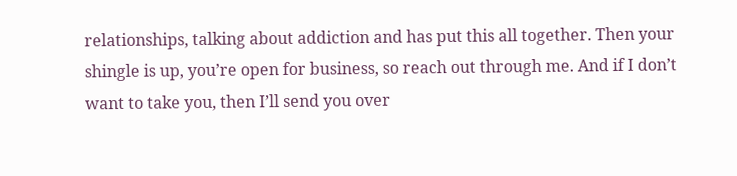relationships, talking about addiction and has put this all together. Then your shingle is up, you’re open for business, so reach out through me. And if I don’t want to take you, then I’ll send you over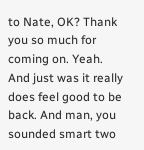to Nate, OK? Thank you so much for coming on. Yeah. And just was it really does feel good to be back. And man, you sounded smart two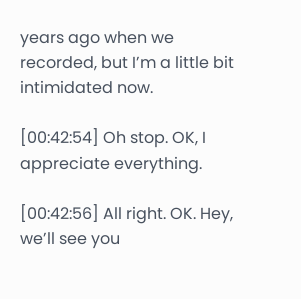years ago when we recorded, but I’m a little bit intimidated now.

[00:42:54] Oh stop. OK, I appreciate everything.

[00:42:56] All right. OK. Hey, we’ll see you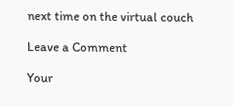next time on the virtual couch

Leave a Comment

Your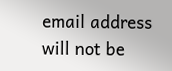email address will not be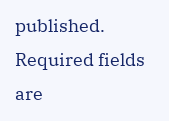published. Required fields are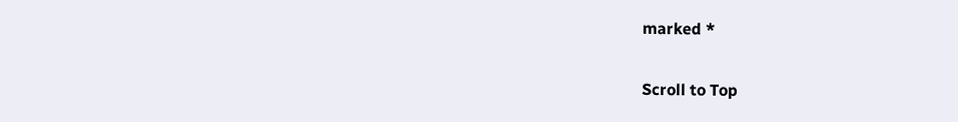marked *

Scroll to Top